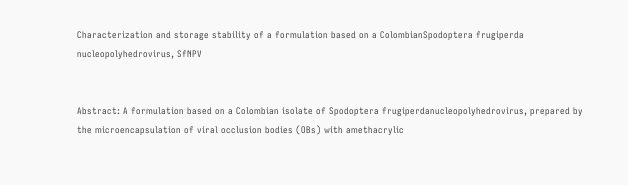Characterization and storage stability of a formulation based on a ColombianSpodoptera frugiperda nucleopolyhedrovirus, SfNPV


Abstract: A formulation based on a Colombian isolate of Spodoptera frugiperdanucleopolyhedrovirus, prepared by the microencapsulation of viral occlusion bodies (OBs) with amethacrylic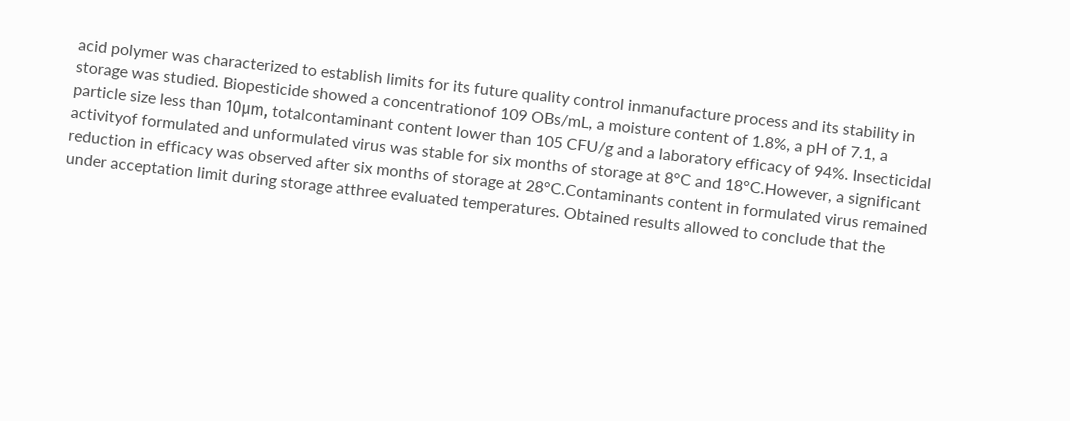acid polymer was characterized to establish limits for its future quality control inmanufacture process and its stability in storage was studied. Biopesticide showed a concentrationof 109 OBs/mL, a moisture content of 1.8%, a pH of 7.1, a particle size less than 10μm, totalcontaminant content lower than 105 CFU/g and a laboratory efficacy of 94%. Insecticidal activityof formulated and unformulated virus was stable for six months of storage at 8°C and 18°C.However, a significant reduction in efficacy was observed after six months of storage at 28°C.Contaminants content in formulated virus remained under acceptation limit during storage atthree evaluated temperatures. Obtained results allowed to conclude that the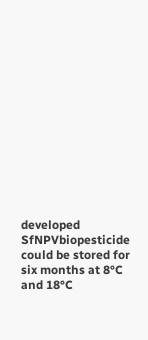developed SfNPVbiopesticide could be stored for six months at 8°C and 18°C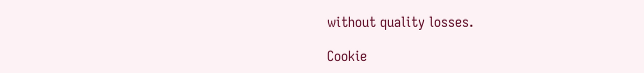without quality losses.

Cookie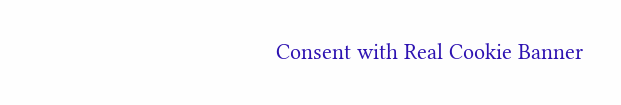Consent with Real Cookie Banner